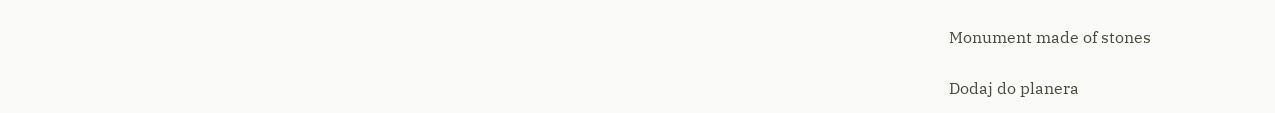Monument made of stones

Dodaj do planera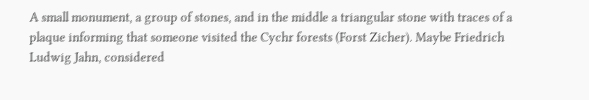A small monument, a group of stones, and in the middle a triangular stone with traces of a plaque informing that someone visited the Cychr forests (Forst Zicher). Maybe Friedrich Ludwig Jahn, considered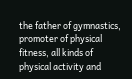the father of gymnastics, promoter of physical fitness, all kinds of physical activity and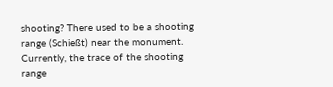shooting? There used to be a shooting range (Schießt) near the monument. Currently, the trace of the shooting range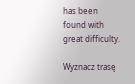has been found with great difficulty.

Wyznacz trasę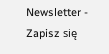Newsletter - Zapisz się